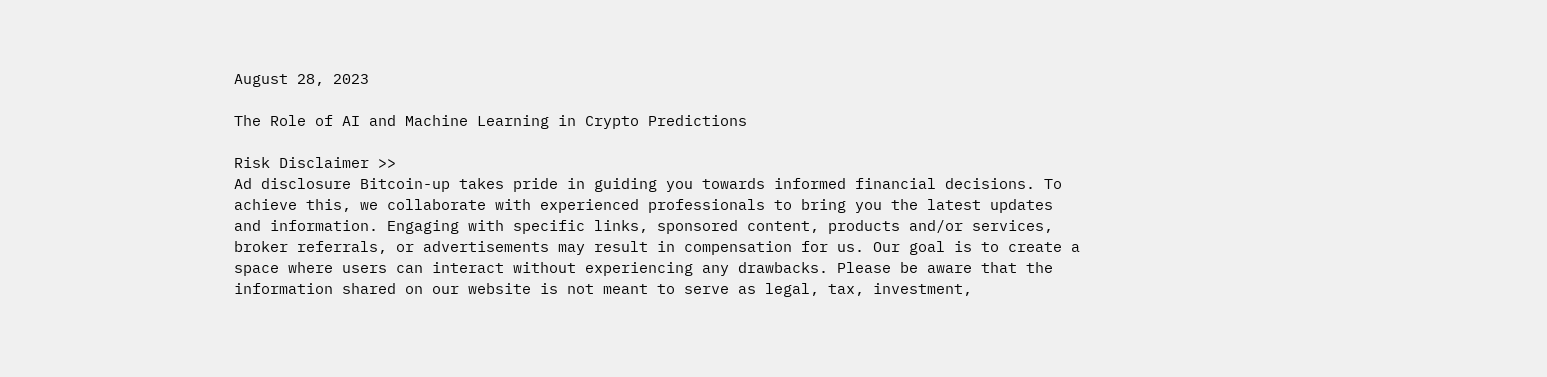August 28, 2023

The Role of AI and Machine Learning in Crypto Predictions

Risk Disclaimer >>
Ad disclosure Bitcoin-up takes pride in guiding you towards informed financial decisions. To achieve this, we collaborate with experienced professionals to bring you the latest updates and information. Engaging with specific links, sponsored content, products and/or services, broker referrals, or advertisements may result in compensation for us. Our goal is to create a space where users can interact without experiencing any drawbacks. Please be aware that the information shared on our website is not meant to serve as legal, tax, investment,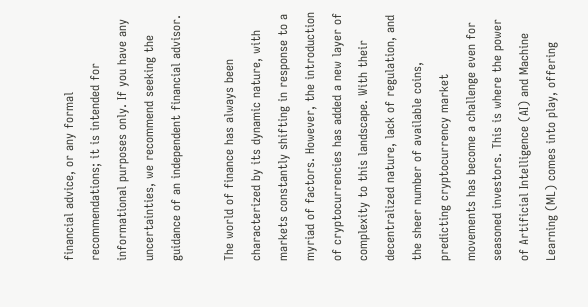financial advice, or any formal recommendations; it is intended for informational purposes only. If you have any uncertainties, we recommend seeking the guidance of an independent financial advisor.

The world of finance has always been characterized by its dynamic nature, with markets constantly shifting in response to a myriad of factors. However, the introduction of cryptocurrencies has added a new layer of complexity to this landscape. With their decentralized nature, lack of regulation, and the sheer number of available coins, predicting cryptocurrency market movements has become a challenge even for seasoned investors. This is where the power of Artificial Intelligence (AI) and Machine Learning (ML) comes into play, offering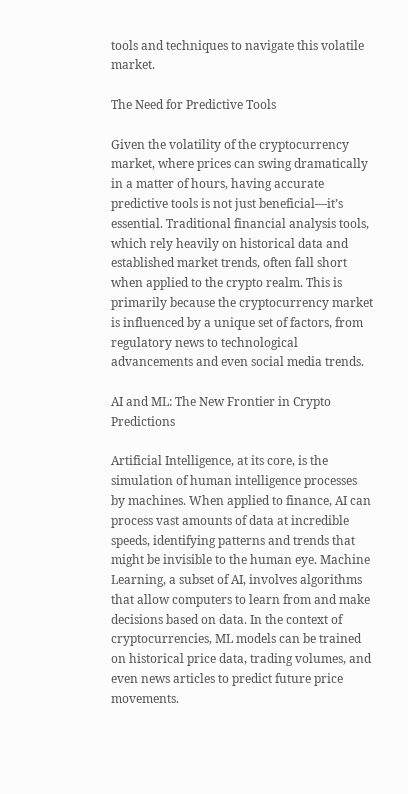tools and techniques to navigate this volatile market.

The Need for Predictive Tools

Given the volatility of the cryptocurrency market, where prices can swing dramatically in a matter of hours, having accurate predictive tools is not just beneficial—it’s essential. Traditional financial analysis tools, which rely heavily on historical data and established market trends, often fall short when applied to the crypto realm. This is primarily because the cryptocurrency market is influenced by a unique set of factors, from regulatory news to technological advancements and even social media trends.

AI and ML: The New Frontier in Crypto Predictions

Artificial Intelligence, at its core, is the simulation of human intelligence processes by machines. When applied to finance, AI can process vast amounts of data at incredible speeds, identifying patterns and trends that might be invisible to the human eye. Machine Learning, a subset of AI, involves algorithms that allow computers to learn from and make decisions based on data. In the context of cryptocurrencies, ML models can be trained on historical price data, trading volumes, and even news articles to predict future price movements.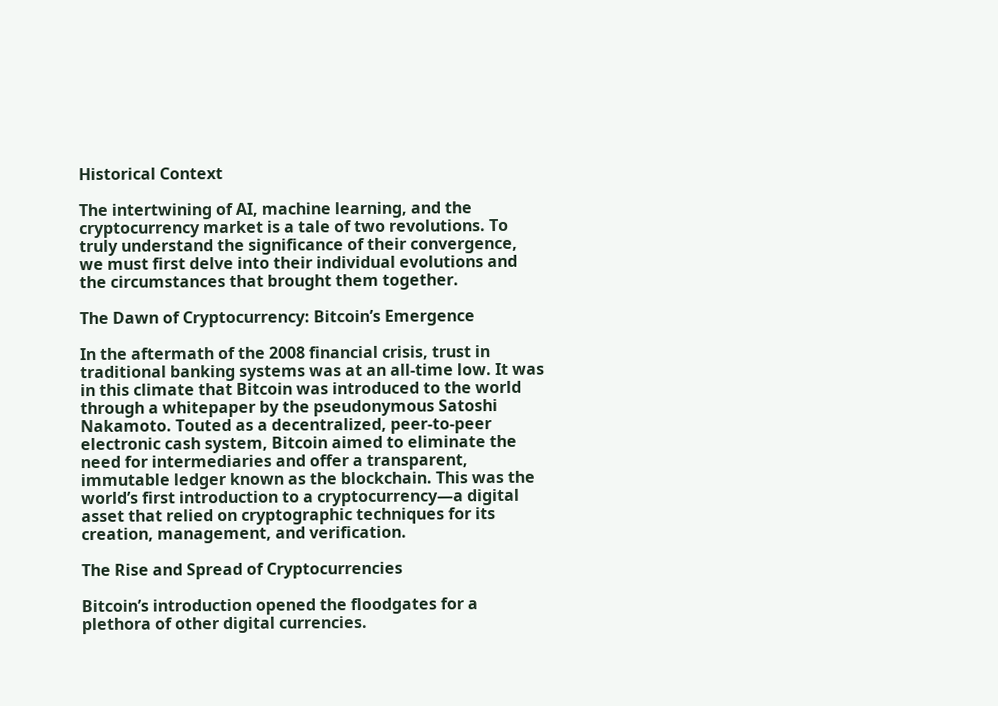Historical Context

The intertwining of AI, machine learning, and the cryptocurrency market is a tale of two revolutions. To truly understand the significance of their convergence, we must first delve into their individual evolutions and the circumstances that brought them together.

The Dawn of Cryptocurrency: Bitcoin’s Emergence

In the aftermath of the 2008 financial crisis, trust in traditional banking systems was at an all-time low. It was in this climate that Bitcoin was introduced to the world through a whitepaper by the pseudonymous Satoshi Nakamoto. Touted as a decentralized, peer-to-peer electronic cash system, Bitcoin aimed to eliminate the need for intermediaries and offer a transparent, immutable ledger known as the blockchain. This was the world’s first introduction to a cryptocurrency—a digital asset that relied on cryptographic techniques for its creation, management, and verification.

The Rise and Spread of Cryptocurrencies

Bitcoin’s introduction opened the floodgates for a plethora of other digital currencies.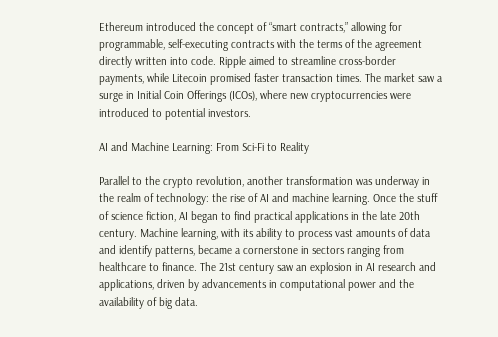Ethereum introduced the concept of “smart contracts,” allowing for programmable, self-executing contracts with the terms of the agreement directly written into code. Ripple aimed to streamline cross-border payments, while Litecoin promised faster transaction times. The market saw a surge in Initial Coin Offerings (ICOs), where new cryptocurrencies were introduced to potential investors.

AI and Machine Learning: From Sci-Fi to Reality

Parallel to the crypto revolution, another transformation was underway in the realm of technology: the rise of AI and machine learning. Once the stuff of science fiction, AI began to find practical applications in the late 20th century. Machine learning, with its ability to process vast amounts of data and identify patterns, became a cornerstone in sectors ranging from healthcare to finance. The 21st century saw an explosion in AI research and applications, driven by advancements in computational power and the availability of big data.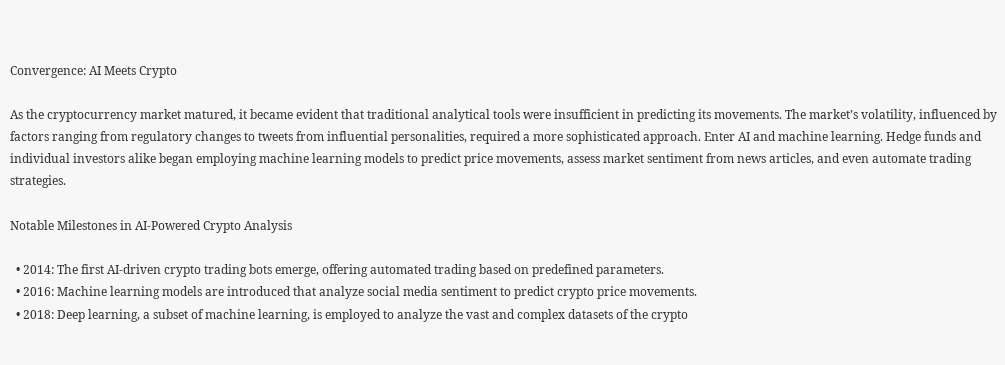Convergence: AI Meets Crypto

As the cryptocurrency market matured, it became evident that traditional analytical tools were insufficient in predicting its movements. The market’s volatility, influenced by factors ranging from regulatory changes to tweets from influential personalities, required a more sophisticated approach. Enter AI and machine learning. Hedge funds and individual investors alike began employing machine learning models to predict price movements, assess market sentiment from news articles, and even automate trading strategies.

Notable Milestones in AI-Powered Crypto Analysis

  • 2014: The first AI-driven crypto trading bots emerge, offering automated trading based on predefined parameters.
  • 2016: Machine learning models are introduced that analyze social media sentiment to predict crypto price movements.
  • 2018: Deep learning, a subset of machine learning, is employed to analyze the vast and complex datasets of the crypto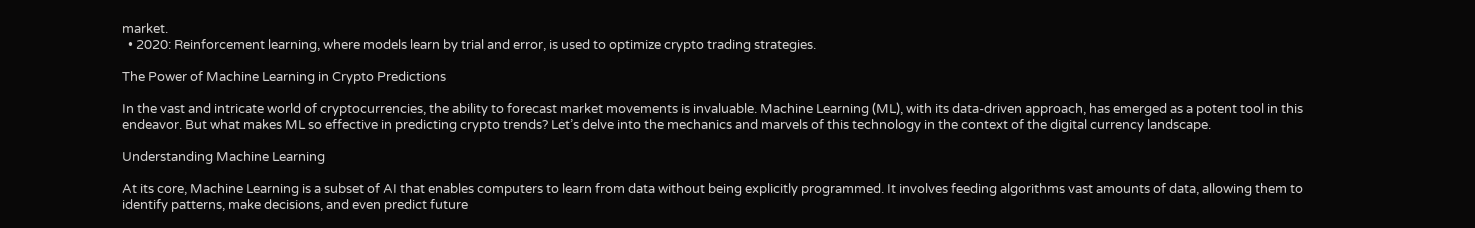market.
  • 2020: Reinforcement learning, where models learn by trial and error, is used to optimize crypto trading strategies.

The Power of Machine Learning in Crypto Predictions

In the vast and intricate world of cryptocurrencies, the ability to forecast market movements is invaluable. Machine Learning (ML), with its data-driven approach, has emerged as a potent tool in this endeavor. But what makes ML so effective in predicting crypto trends? Let’s delve into the mechanics and marvels of this technology in the context of the digital currency landscape.

Understanding Machine Learning

At its core, Machine Learning is a subset of AI that enables computers to learn from data without being explicitly programmed. It involves feeding algorithms vast amounts of data, allowing them to identify patterns, make decisions, and even predict future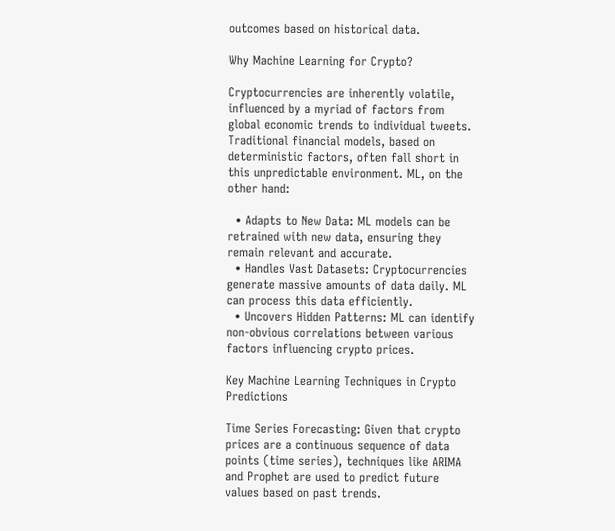outcomes based on historical data.

Why Machine Learning for Crypto?

Cryptocurrencies are inherently volatile, influenced by a myriad of factors from global economic trends to individual tweets. Traditional financial models, based on deterministic factors, often fall short in this unpredictable environment. ML, on the other hand:

  • Adapts to New Data: ML models can be retrained with new data, ensuring they remain relevant and accurate.
  • Handles Vast Datasets: Cryptocurrencies generate massive amounts of data daily. ML can process this data efficiently.
  • Uncovers Hidden Patterns: ML can identify non-obvious correlations between various factors influencing crypto prices.

Key Machine Learning Techniques in Crypto Predictions

Time Series Forecasting: Given that crypto prices are a continuous sequence of data points (time series), techniques like ARIMA and Prophet are used to predict future values based on past trends.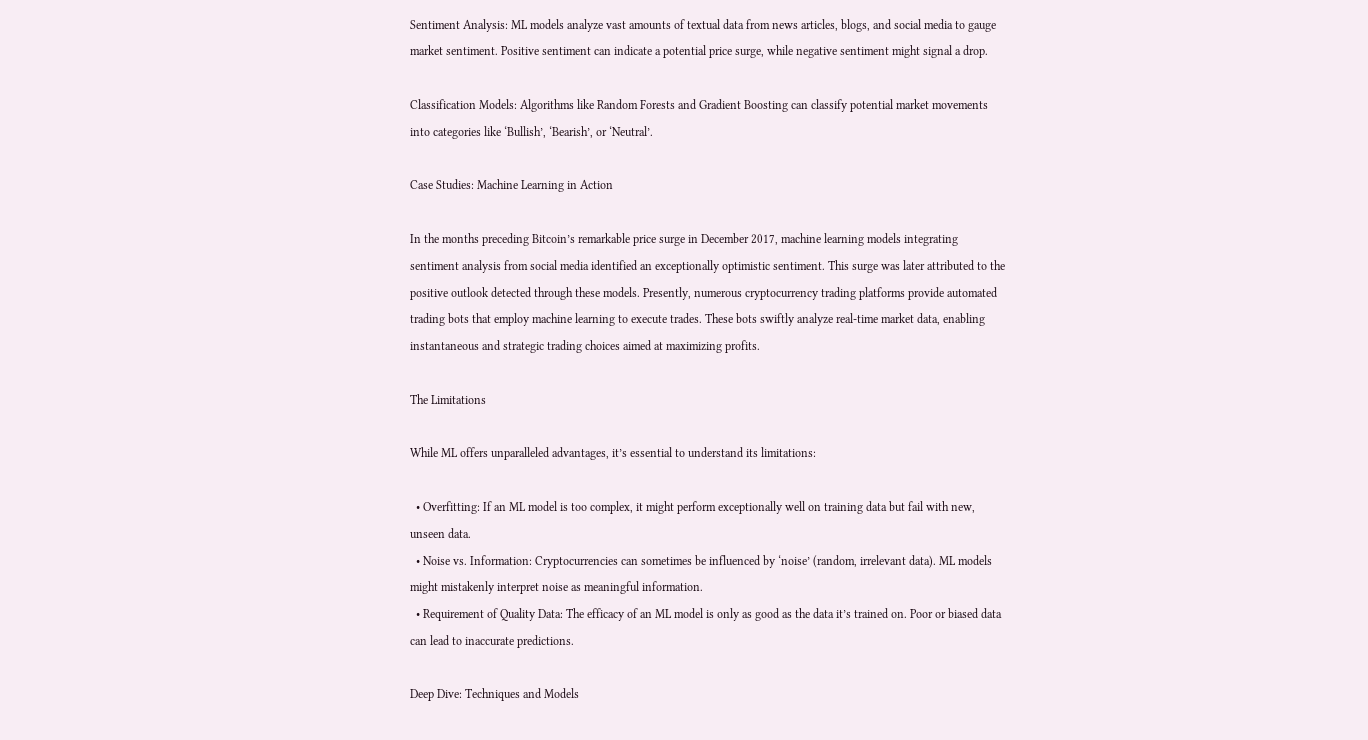Sentiment Analysis: ML models analyze vast amounts of textual data from news articles, blogs, and social media to gauge market sentiment. Positive sentiment can indicate a potential price surge, while negative sentiment might signal a drop.

Classification Models: Algorithms like Random Forests and Gradient Boosting can classify potential market movements into categories like ‘Bullish’, ‘Bearish’, or ‘Neutral’.

Case Studies: Machine Learning in Action

In the months preceding Bitcoin’s remarkable price surge in December 2017, machine learning models integrating sentiment analysis from social media identified an exceptionally optimistic sentiment. This surge was later attributed to the positive outlook detected through these models. Presently, numerous cryptocurrency trading platforms provide automated trading bots that employ machine learning to execute trades. These bots swiftly analyze real-time market data, enabling instantaneous and strategic trading choices aimed at maximizing profits.

The Limitations

While ML offers unparalleled advantages, it’s essential to understand its limitations:

  • Overfitting: If an ML model is too complex, it might perform exceptionally well on training data but fail with new, unseen data.
  • Noise vs. Information: Cryptocurrencies can sometimes be influenced by ‘noise’ (random, irrelevant data). ML models might mistakenly interpret noise as meaningful information.
  • Requirement of Quality Data: The efficacy of an ML model is only as good as the data it’s trained on. Poor or biased data can lead to inaccurate predictions.

Deep Dive: Techniques and Models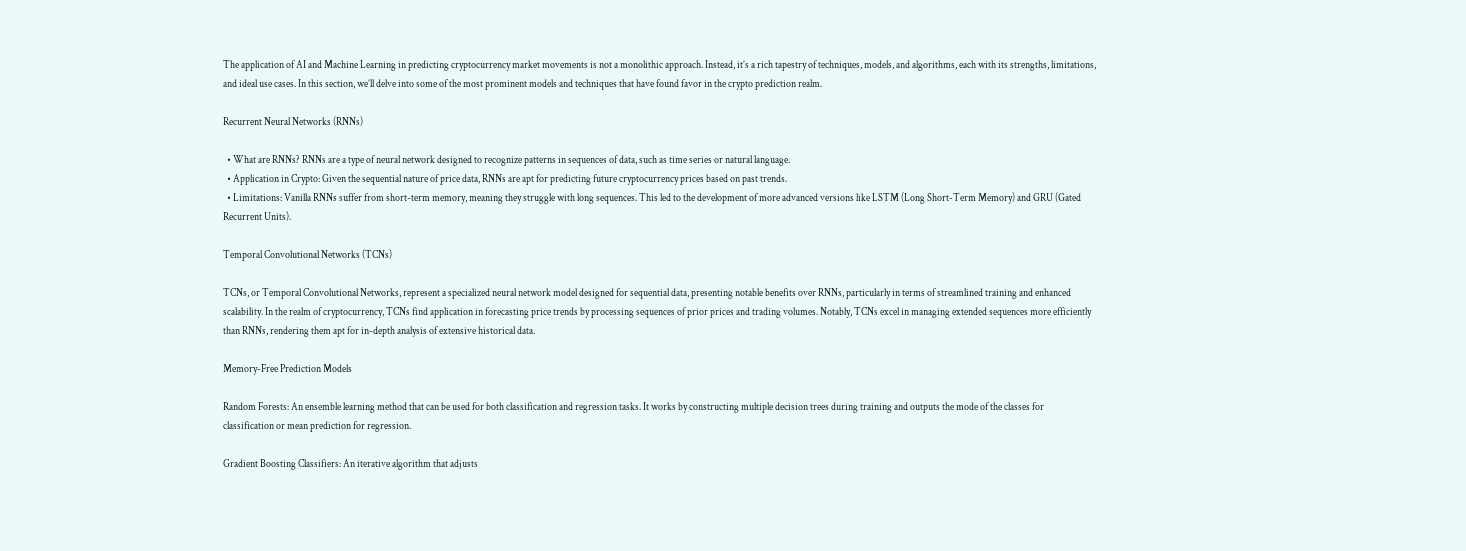The application of AI and Machine Learning in predicting cryptocurrency market movements is not a monolithic approach. Instead, it’s a rich tapestry of techniques, models, and algorithms, each with its strengths, limitations, and ideal use cases. In this section, we’ll delve into some of the most prominent models and techniques that have found favor in the crypto prediction realm.

Recurrent Neural Networks (RNNs)

  • What are RNNs? RNNs are a type of neural network designed to recognize patterns in sequences of data, such as time series or natural language.
  • Application in Crypto: Given the sequential nature of price data, RNNs are apt for predicting future cryptocurrency prices based on past trends.
  • Limitations: Vanilla RNNs suffer from short-term memory, meaning they struggle with long sequences. This led to the development of more advanced versions like LSTM (Long Short-Term Memory) and GRU (Gated Recurrent Units).

Temporal Convolutional Networks (TCNs)

TCNs, or Temporal Convolutional Networks, represent a specialized neural network model designed for sequential data, presenting notable benefits over RNNs, particularly in terms of streamlined training and enhanced scalability. In the realm of cryptocurrency, TCNs find application in forecasting price trends by processing sequences of prior prices and trading volumes. Notably, TCNs excel in managing extended sequences more efficiently than RNNs, rendering them apt for in-depth analysis of extensive historical data.

Memory-Free Prediction Models

Random Forests: An ensemble learning method that can be used for both classification and regression tasks. It works by constructing multiple decision trees during training and outputs the mode of the classes for classification or mean prediction for regression.

Gradient Boosting Classifiers: An iterative algorithm that adjusts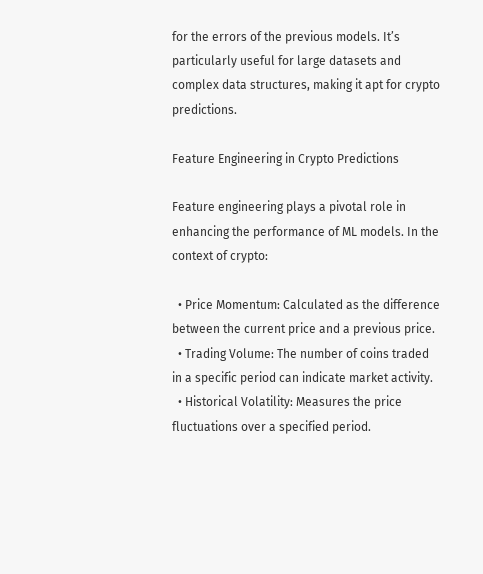for the errors of the previous models. It’s particularly useful for large datasets and complex data structures, making it apt for crypto predictions.

Feature Engineering in Crypto Predictions

Feature engineering plays a pivotal role in enhancing the performance of ML models. In the context of crypto:

  • Price Momentum: Calculated as the difference between the current price and a previous price.
  • Trading Volume: The number of coins traded in a specific period can indicate market activity.
  • Historical Volatility: Measures the price fluctuations over a specified period.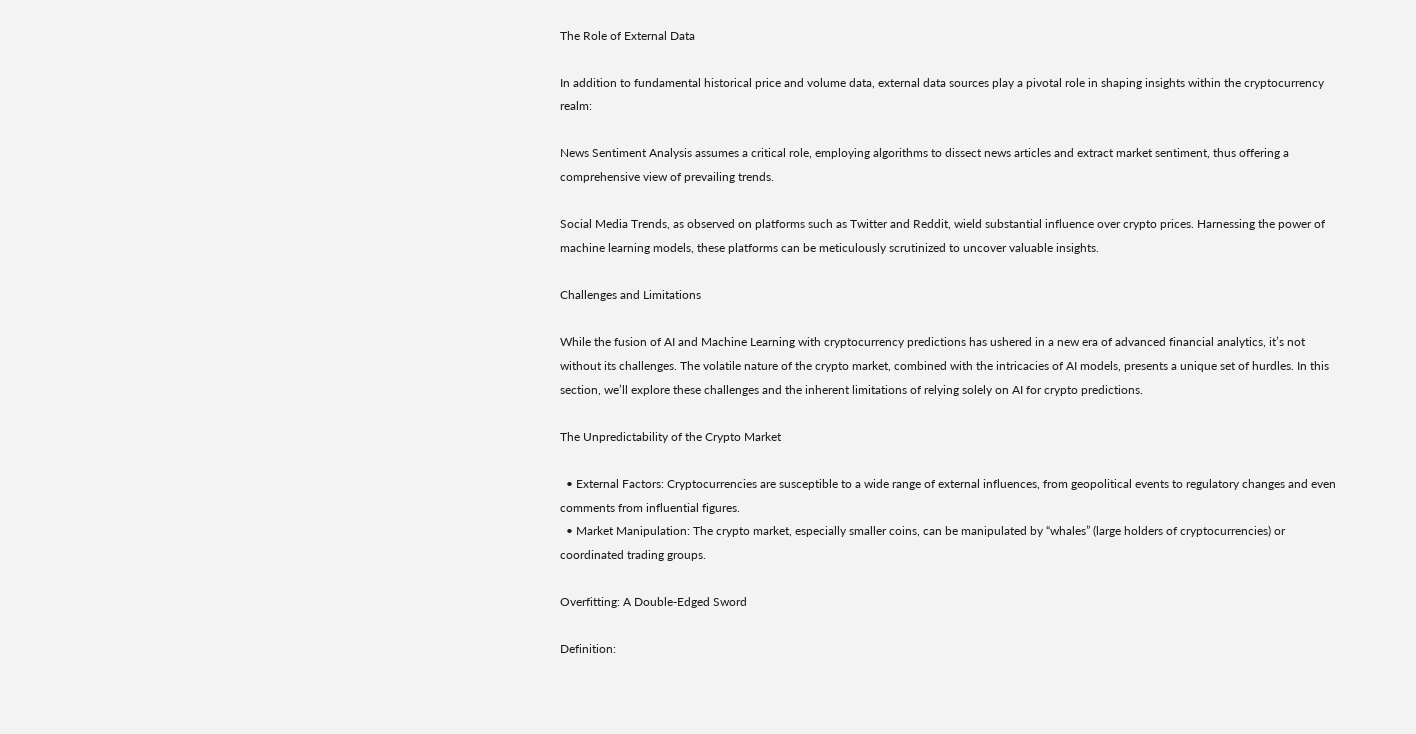The Role of External Data

In addition to fundamental historical price and volume data, external data sources play a pivotal role in shaping insights within the cryptocurrency realm:

News Sentiment Analysis assumes a critical role, employing algorithms to dissect news articles and extract market sentiment, thus offering a comprehensive view of prevailing trends.

Social Media Trends, as observed on platforms such as Twitter and Reddit, wield substantial influence over crypto prices. Harnessing the power of machine learning models, these platforms can be meticulously scrutinized to uncover valuable insights.

Challenges and Limitations

While the fusion of AI and Machine Learning with cryptocurrency predictions has ushered in a new era of advanced financial analytics, it’s not without its challenges. The volatile nature of the crypto market, combined with the intricacies of AI models, presents a unique set of hurdles. In this section, we’ll explore these challenges and the inherent limitations of relying solely on AI for crypto predictions.

The Unpredictability of the Crypto Market

  • External Factors: Cryptocurrencies are susceptible to a wide range of external influences, from geopolitical events to regulatory changes and even comments from influential figures.
  • Market Manipulation: The crypto market, especially smaller coins, can be manipulated by “whales” (large holders of cryptocurrencies) or coordinated trading groups.

Overfitting: A Double-Edged Sword

Definition: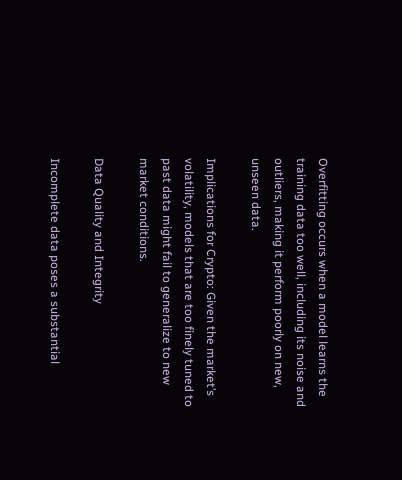Overfitting occurs when a model learns the training data too well, including its noise and outliers, making it perform poorly on new, unseen data.

Implications for Crypto: Given the market’s volatility, models that are too finely tuned to past data might fail to generalize to new market conditions.

Data Quality and Integrity

Incomplete data poses a substantial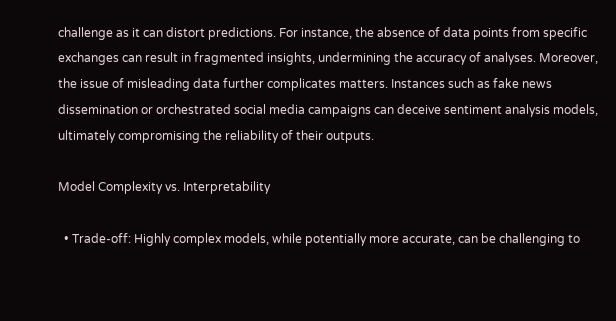challenge as it can distort predictions. For instance, the absence of data points from specific exchanges can result in fragmented insights, undermining the accuracy of analyses. Moreover, the issue of misleading data further complicates matters. Instances such as fake news dissemination or orchestrated social media campaigns can deceive sentiment analysis models, ultimately compromising the reliability of their outputs.

Model Complexity vs. Interpretability

  • Trade-off: Highly complex models, while potentially more accurate, can be challenging to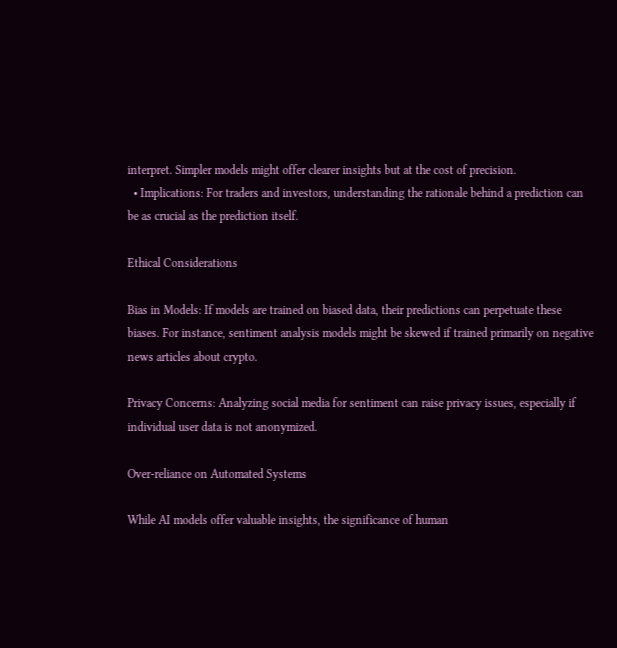interpret. Simpler models might offer clearer insights but at the cost of precision.
  • Implications: For traders and investors, understanding the rationale behind a prediction can be as crucial as the prediction itself.

Ethical Considerations

Bias in Models: If models are trained on biased data, their predictions can perpetuate these biases. For instance, sentiment analysis models might be skewed if trained primarily on negative news articles about crypto.

Privacy Concerns: Analyzing social media for sentiment can raise privacy issues, especially if individual user data is not anonymized.

Over-reliance on Automated Systems

While AI models offer valuable insights, the significance of human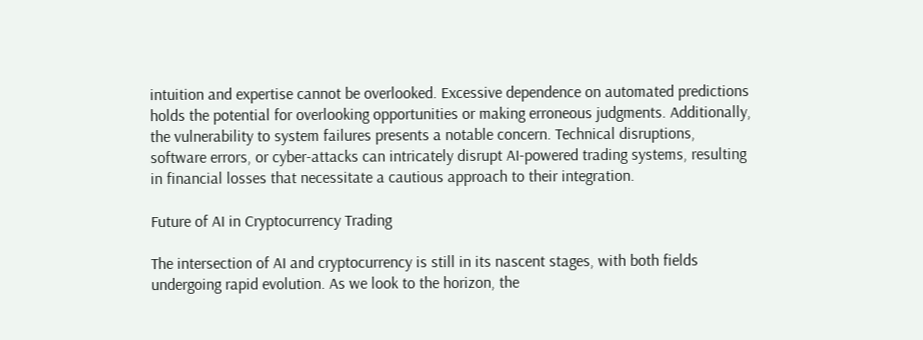intuition and expertise cannot be overlooked. Excessive dependence on automated predictions holds the potential for overlooking opportunities or making erroneous judgments. Additionally, the vulnerability to system failures presents a notable concern. Technical disruptions, software errors, or cyber-attacks can intricately disrupt AI-powered trading systems, resulting in financial losses that necessitate a cautious approach to their integration.

Future of AI in Cryptocurrency Trading

The intersection of AI and cryptocurrency is still in its nascent stages, with both fields undergoing rapid evolution. As we look to the horizon, the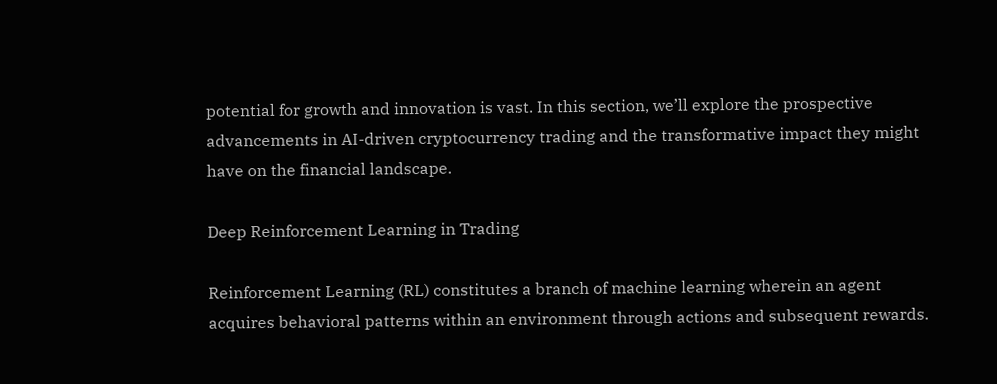potential for growth and innovation is vast. In this section, we’ll explore the prospective advancements in AI-driven cryptocurrency trading and the transformative impact they might have on the financial landscape.

Deep Reinforcement Learning in Trading

Reinforcement Learning (RL) constitutes a branch of machine learning wherein an agent acquires behavioral patterns within an environment through actions and subsequent rewards.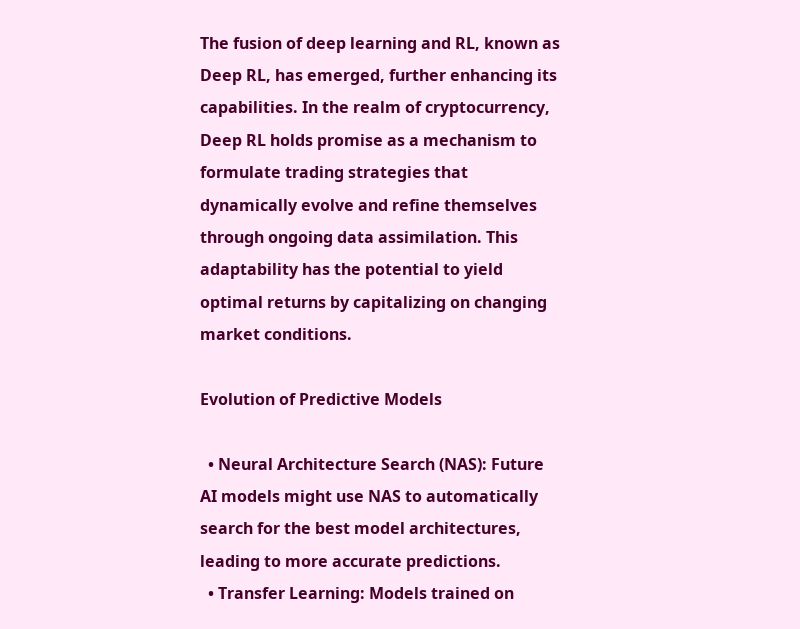The fusion of deep learning and RL, known as Deep RL, has emerged, further enhancing its capabilities. In the realm of cryptocurrency, Deep RL holds promise as a mechanism to formulate trading strategies that dynamically evolve and refine themselves through ongoing data assimilation. This adaptability has the potential to yield optimal returns by capitalizing on changing market conditions.

Evolution of Predictive Models

  • Neural Architecture Search (NAS): Future AI models might use NAS to automatically search for the best model architectures, leading to more accurate predictions.
  • Transfer Learning: Models trained on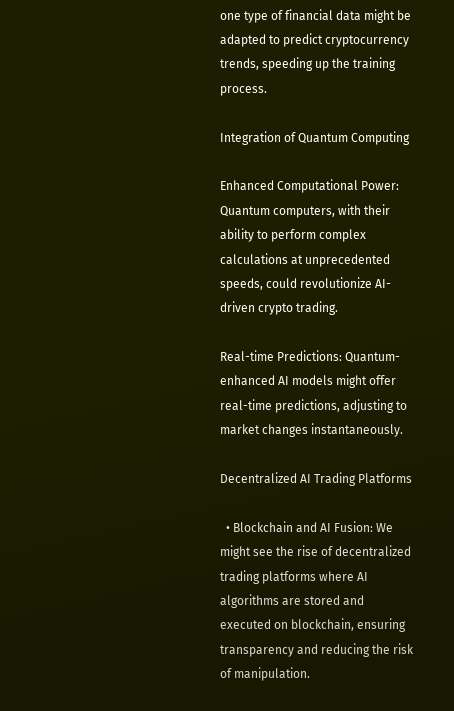one type of financial data might be adapted to predict cryptocurrency trends, speeding up the training process.

Integration of Quantum Computing

Enhanced Computational Power: Quantum computers, with their ability to perform complex calculations at unprecedented speeds, could revolutionize AI-driven crypto trading.

Real-time Predictions: Quantum-enhanced AI models might offer real-time predictions, adjusting to market changes instantaneously.

Decentralized AI Trading Platforms

  • Blockchain and AI Fusion: We might see the rise of decentralized trading platforms where AI algorithms are stored and executed on blockchain, ensuring transparency and reducing the risk of manipulation.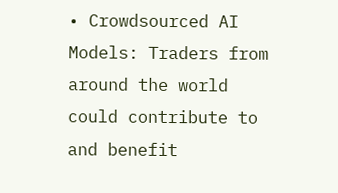• Crowdsourced AI Models: Traders from around the world could contribute to and benefit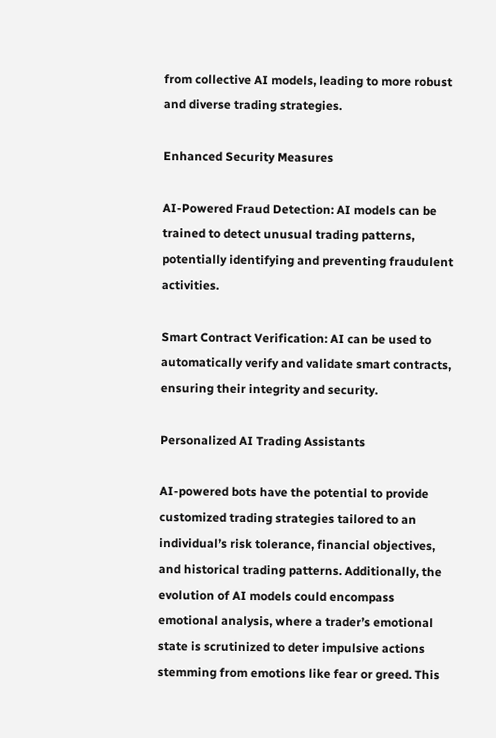from collective AI models, leading to more robust and diverse trading strategies.

Enhanced Security Measures

AI-Powered Fraud Detection: AI models can be trained to detect unusual trading patterns, potentially identifying and preventing fraudulent activities.

Smart Contract Verification: AI can be used to automatically verify and validate smart contracts, ensuring their integrity and security.

Personalized AI Trading Assistants

AI-powered bots have the potential to provide customized trading strategies tailored to an individual’s risk tolerance, financial objectives, and historical trading patterns. Additionally, the evolution of AI models could encompass emotional analysis, where a trader’s emotional state is scrutinized to deter impulsive actions stemming from emotions like fear or greed. This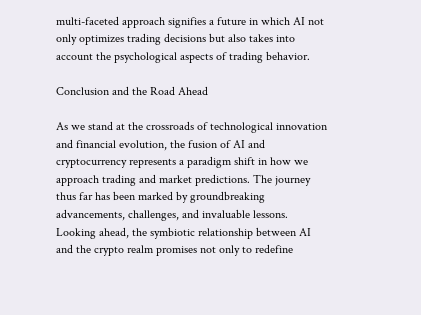multi-faceted approach signifies a future in which AI not only optimizes trading decisions but also takes into account the psychological aspects of trading behavior.

Conclusion and the Road Ahead

As we stand at the crossroads of technological innovation and financial evolution, the fusion of AI and cryptocurrency represents a paradigm shift in how we approach trading and market predictions. The journey thus far has been marked by groundbreaking advancements, challenges, and invaluable lessons. Looking ahead, the symbiotic relationship between AI and the crypto realm promises not only to redefine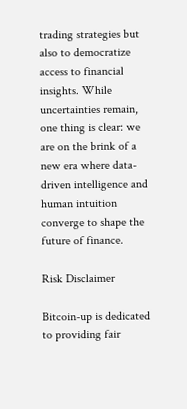trading strategies but also to democratize access to financial insights. While uncertainties remain, one thing is clear: we are on the brink of a new era where data-driven intelligence and human intuition converge to shape the future of finance.

Risk Disclaimer

Bitcoin-up is dedicated to providing fair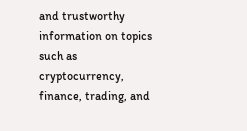and trustworthy information on topics such as cryptocurrency, finance, trading, and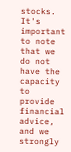stocks. It's important to note that we do not have the capacity to provide financial advice, and we strongly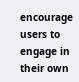encourage users to engage in their own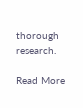thorough research.

Read More